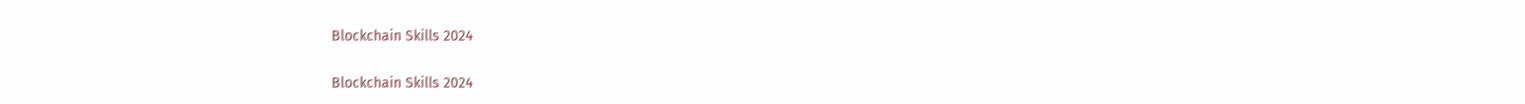Blockchain Skills 2024

Blockchain Skills 2024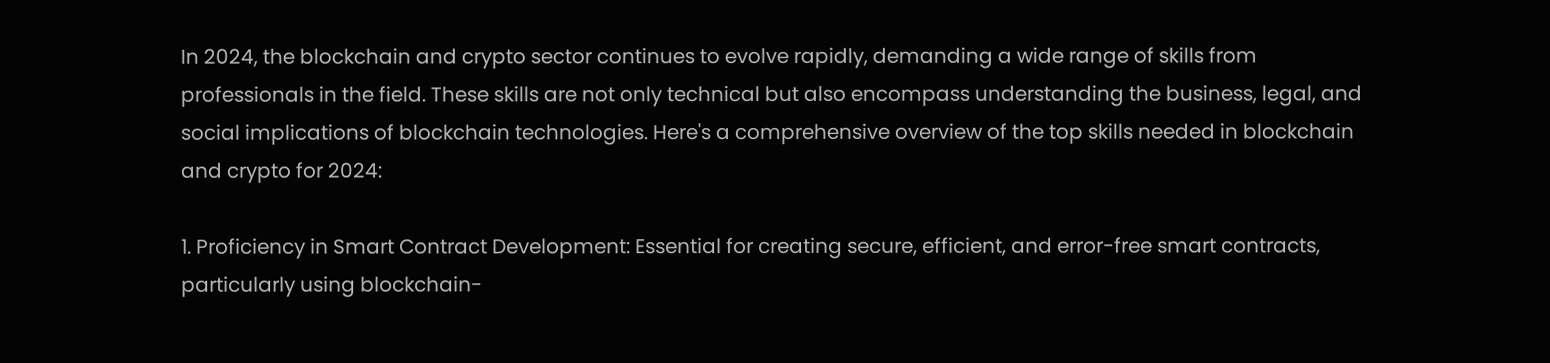In 2024, the blockchain and crypto sector continues to evolve rapidly, demanding a wide range of skills from professionals in the field. These skills are not only technical but also encompass understanding the business, legal, and social implications of blockchain technologies. Here's a comprehensive overview of the top skills needed in blockchain and crypto for 2024:

1. Proficiency in Smart Contract Development: Essential for creating secure, efficient, and error-free smart contracts, particularly using blockchain-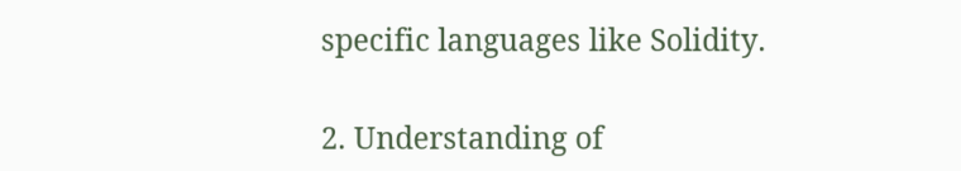specific languages like Solidity.

2. Understanding of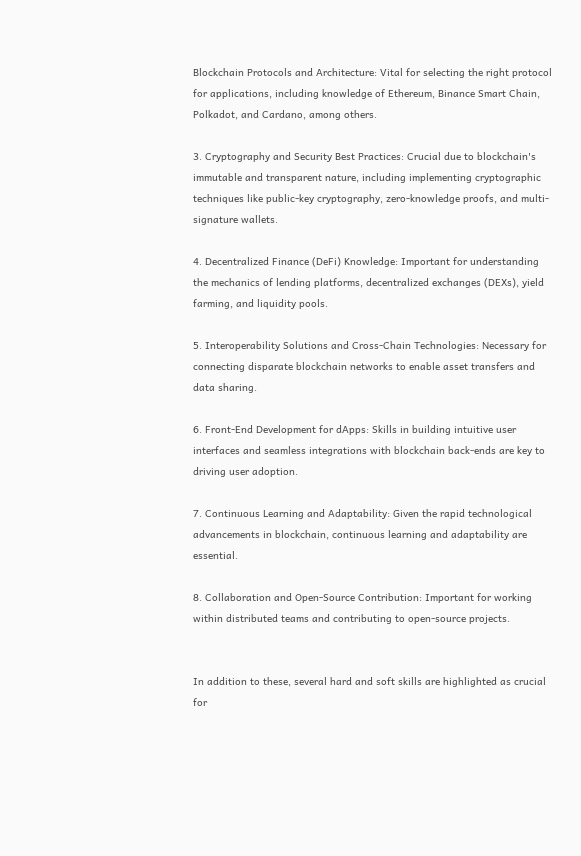Blockchain Protocols and Architecture: Vital for selecting the right protocol for applications, including knowledge of Ethereum, Binance Smart Chain, Polkadot, and Cardano, among others.

3. Cryptography and Security Best Practices: Crucial due to blockchain's immutable and transparent nature, including implementing cryptographic techniques like public-key cryptography, zero-knowledge proofs, and multi-signature wallets.

4. Decentralized Finance (DeFi) Knowledge: Important for understanding the mechanics of lending platforms, decentralized exchanges (DEXs), yield farming, and liquidity pools.

5. Interoperability Solutions and Cross-Chain Technologies: Necessary for connecting disparate blockchain networks to enable asset transfers and data sharing.

6. Front-End Development for dApps: Skills in building intuitive user interfaces and seamless integrations with blockchain back-ends are key to driving user adoption.

7. Continuous Learning and Adaptability: Given the rapid technological advancements in blockchain, continuous learning and adaptability are essential.

8. Collaboration and Open-Source Contribution: Important for working within distributed teams and contributing to open-source projects.


In addition to these, several hard and soft skills are highlighted as crucial for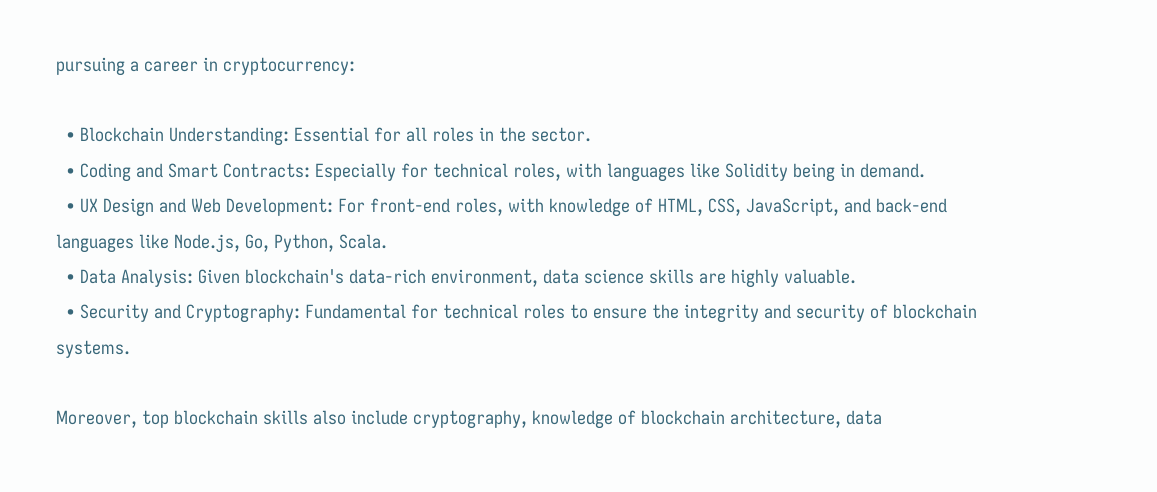pursuing a career in cryptocurrency:

  • Blockchain Understanding: Essential for all roles in the sector.
  • Coding and Smart Contracts: Especially for technical roles, with languages like Solidity being in demand.
  • UX Design and Web Development: For front-end roles, with knowledge of HTML, CSS, JavaScript, and back-end languages like Node.js, Go, Python, Scala.
  • Data Analysis: Given blockchain's data-rich environment, data science skills are highly valuable.
  • Security and Cryptography: Fundamental for technical roles to ensure the integrity and security of blockchain systems.

Moreover, top blockchain skills also include cryptography, knowledge of blockchain architecture, data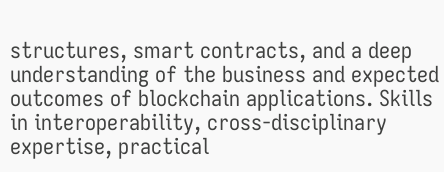structures, smart contracts, and a deep understanding of the business and expected outcomes of blockchain applications. Skills in interoperability, cross-disciplinary expertise, practical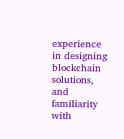experience in designing blockchain solutions, and familiarity with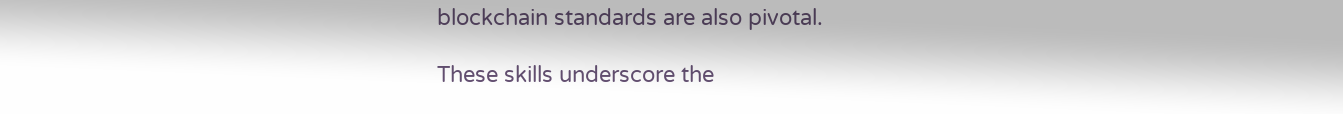blockchain standards are also pivotal.

These skills underscore the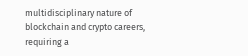multidisciplinary nature of blockchain and crypto careers, requiring a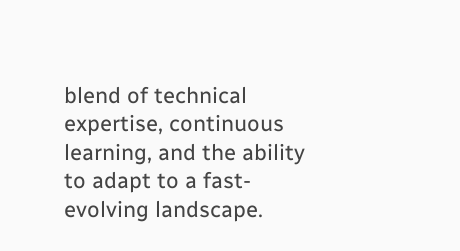blend of technical expertise, continuous learning, and the ability to adapt to a fast-evolving landscape.